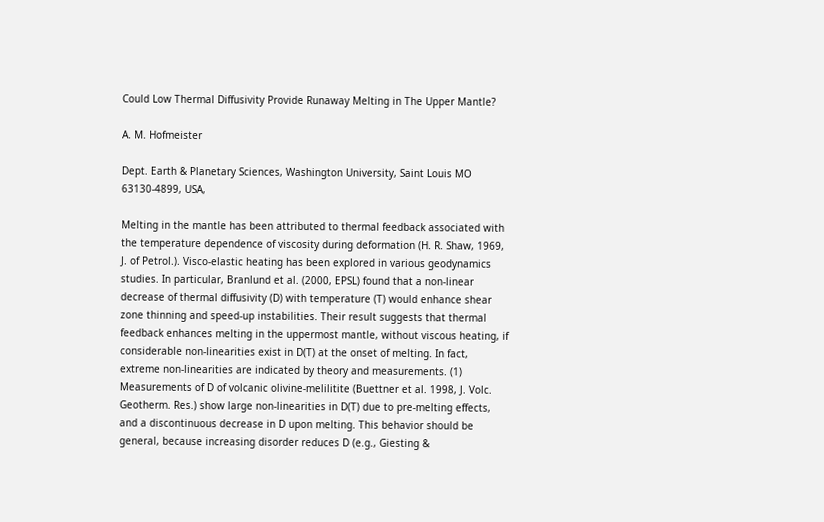Could Low Thermal Diffusivity Provide Runaway Melting in The Upper Mantle?

A. M. Hofmeister

Dept. Earth & Planetary Sciences, Washington University, Saint Louis MO 63130-4899, USA,

Melting in the mantle has been attributed to thermal feedback associated with the temperature dependence of viscosity during deformation (H. R. Shaw, 1969, J. of Petrol.). Visco-elastic heating has been explored in various geodynamics studies. In particular, Branlund et al. (2000, EPSL) found that a non-linear decrease of thermal diffusivity (D) with temperature (T) would enhance shear zone thinning and speed-up instabilities. Their result suggests that thermal feedback enhances melting in the uppermost mantle, without viscous heating, if considerable non-linearities exist in D(T) at the onset of melting. In fact, extreme non-linearities are indicated by theory and measurements. (1) Measurements of D of volcanic olivine-melilitite (Buettner et al. 1998, J. Volc. Geotherm. Res.) show large non-linearities in D(T) due to pre-melting effects, and a discontinuous decrease in D upon melting. This behavior should be general, because increasing disorder reduces D (e.g., Giesting &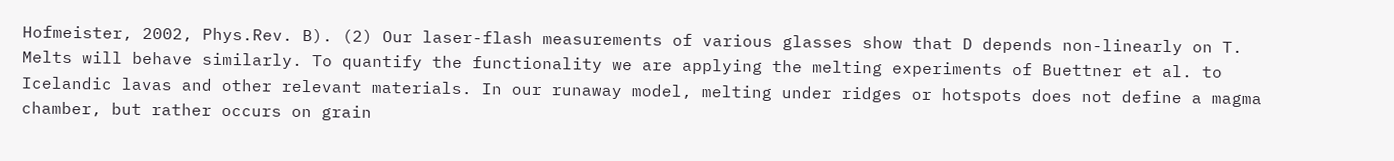Hofmeister, 2002, Phys.Rev. B). (2) Our laser-flash measurements of various glasses show that D depends non-linearly on T. Melts will behave similarly. To quantify the functionality we are applying the melting experiments of Buettner et al. to Icelandic lavas and other relevant materials. In our runaway model, melting under ridges or hotspots does not define a magma chamber, but rather occurs on grain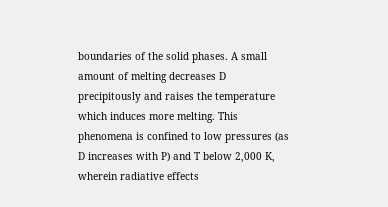boundaries of the solid phases. A small amount of melting decreases D precipitously and raises the temperature which induces more melting. This phenomena is confined to low pressures (as D increases with P) and T below 2,000 K, wherein radiative effects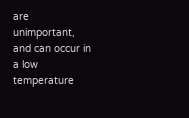are unimportant, and can occur in a low temperature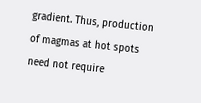gradient. Thus, production of magmas at hot spots need not require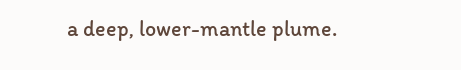a deep, lower-mantle plume.